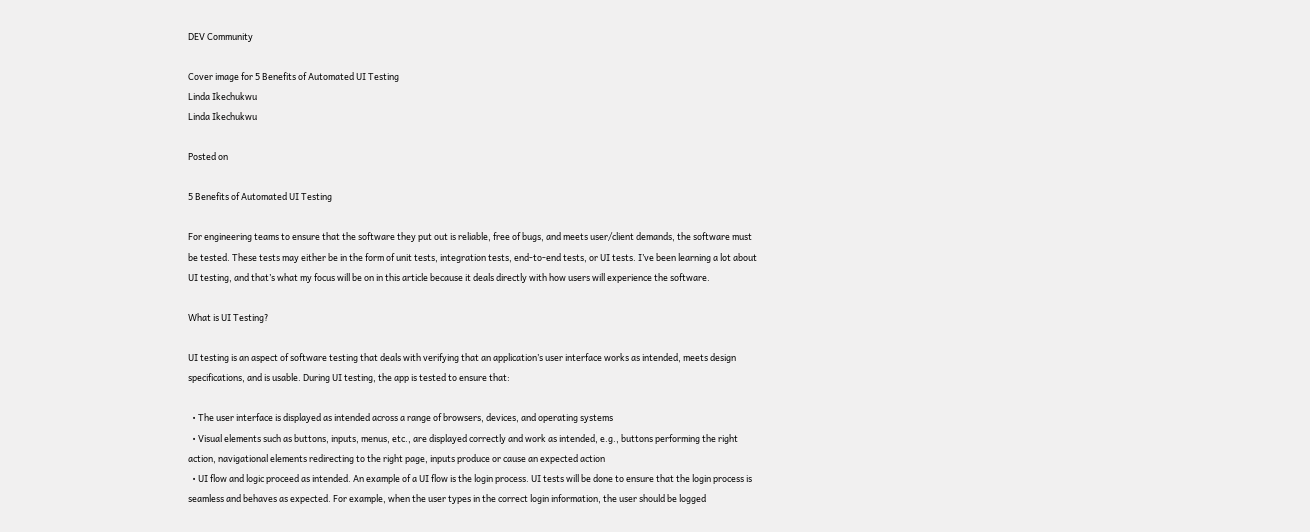DEV Community

Cover image for 5 Benefits of Automated UI Testing
Linda Ikechukwu
Linda Ikechukwu

Posted on

5 Benefits of Automated UI Testing

For engineering teams to ensure that the software they put out is reliable, free of bugs, and meets user/client demands, the software must be tested. These tests may either be in the form of unit tests, integration tests, end-to-end tests, or UI tests. I’ve been learning a lot about UI testing, and that’s what my focus will be on in this article because it deals directly with how users will experience the software.

What is UI Testing?

UI testing is an aspect of software testing that deals with verifying that an application’s user interface works as intended, meets design specifications, and is usable. During UI testing, the app is tested to ensure that:

  • The user interface is displayed as intended across a range of browsers, devices, and operating systems
  • Visual elements such as buttons, inputs, menus, etc., are displayed correctly and work as intended, e.g., buttons performing the right action, navigational elements redirecting to the right page, inputs produce or cause an expected action
  • UI flow and logic proceed as intended. An example of a UI flow is the login process. UI tests will be done to ensure that the login process is seamless and behaves as expected. For example, when the user types in the correct login information, the user should be logged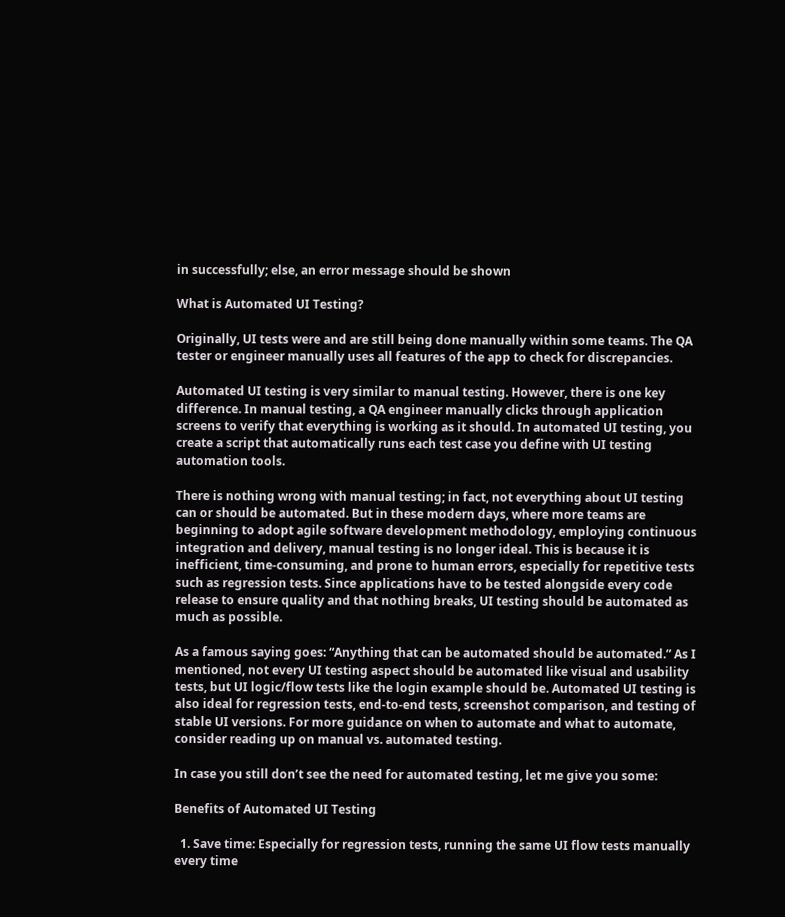in successfully; else, an error message should be shown

What is Automated UI Testing?

Originally, UI tests were and are still being done manually within some teams. The QA tester or engineer manually uses all features of the app to check for discrepancies.

Automated UI testing is very similar to manual testing. However, there is one key difference. In manual testing, a QA engineer manually clicks through application screens to verify that everything is working as it should. In automated UI testing, you create a script that automatically runs each test case you define with UI testing automation tools.

There is nothing wrong with manual testing; in fact, not everything about UI testing can or should be automated. But in these modern days, where more teams are beginning to adopt agile software development methodology, employing continuous integration and delivery, manual testing is no longer ideal. This is because it is inefficient, time-consuming, and prone to human errors, especially for repetitive tests such as regression tests. Since applications have to be tested alongside every code release to ensure quality and that nothing breaks, UI testing should be automated as much as possible.

As a famous saying goes: “Anything that can be automated should be automated.” As I mentioned, not every UI testing aspect should be automated like visual and usability tests, but UI logic/flow tests like the login example should be. Automated UI testing is also ideal for regression tests, end-to-end tests, screenshot comparison, and testing of stable UI versions. For more guidance on when to automate and what to automate, consider reading up on manual vs. automated testing.

In case you still don’t see the need for automated testing, let me give you some:

Benefits of Automated UI Testing

  1. Save time: Especially for regression tests, running the same UI flow tests manually every time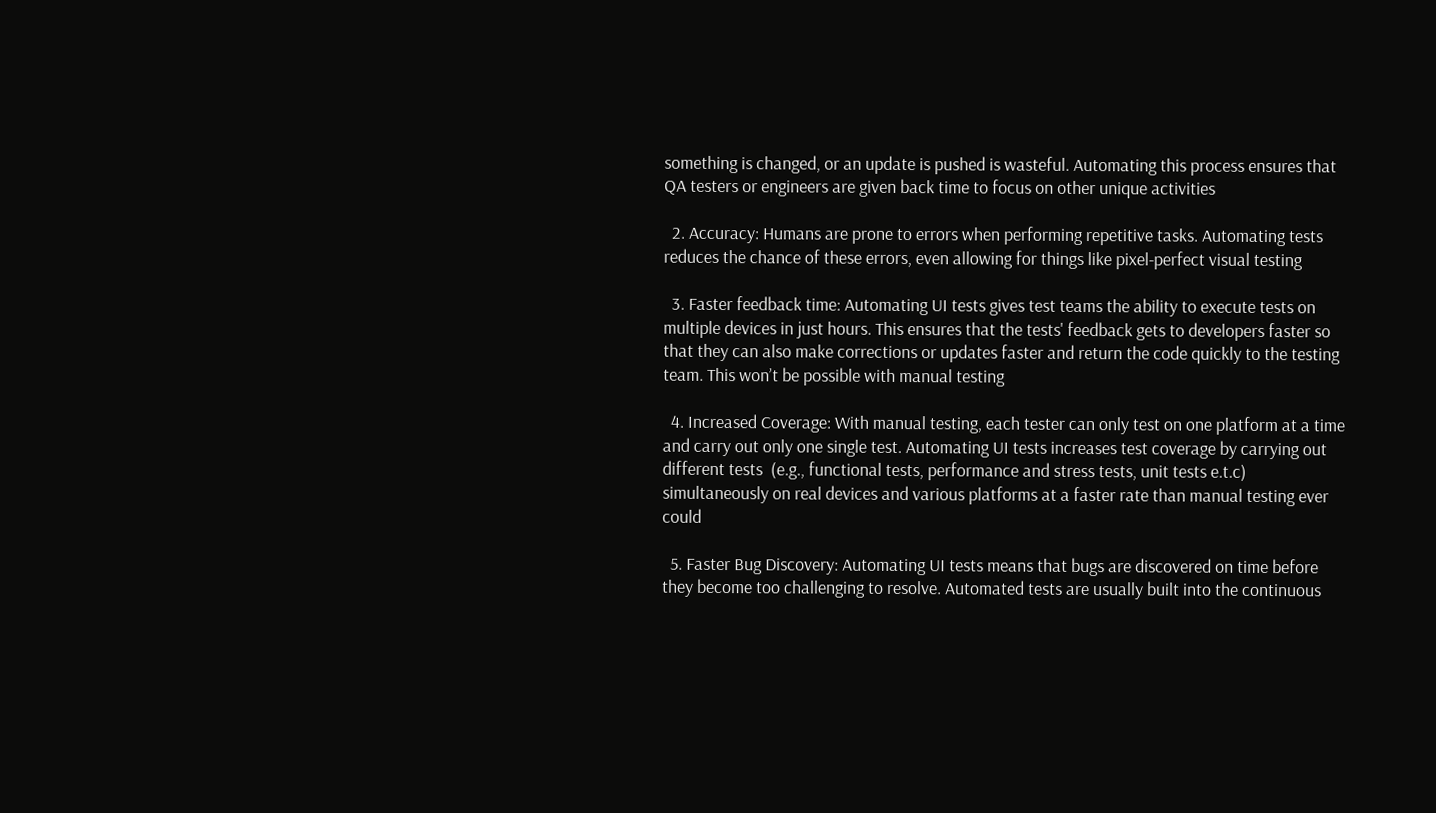something is changed, or an update is pushed is wasteful. Automating this process ensures that QA testers or engineers are given back time to focus on other unique activities

  2. Accuracy: Humans are prone to errors when performing repetitive tasks. Automating tests reduces the chance of these errors, even allowing for things like pixel-perfect visual testing

  3. Faster feedback time: Automating UI tests gives test teams the ability to execute tests on multiple devices in just hours. This ensures that the tests' feedback gets to developers faster so that they can also make corrections or updates faster and return the code quickly to the testing team. This won’t be possible with manual testing

  4. Increased Coverage: With manual testing, each tester can only test on one platform at a time and carry out only one single test. Automating UI tests increases test coverage by carrying out different tests  (e.g., functional tests, performance and stress tests, unit tests e.t.c) simultaneously on real devices and various platforms at a faster rate than manual testing ever could

  5. Faster Bug Discovery: Automating UI tests means that bugs are discovered on time before they become too challenging to resolve. Automated tests are usually built into the continuous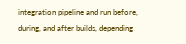integration pipeline and run before, during, and after builds, depending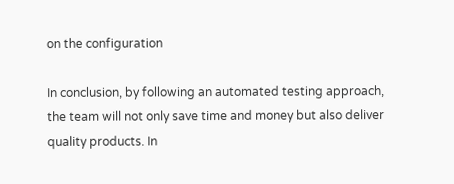on the configuration

In conclusion, by following an automated testing approach, the team will not only save time and money but also deliver quality products. In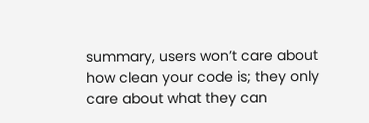summary, users won’t care about how clean your code is; they only care about what they can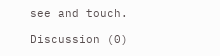see and touch.

Discussion (0)